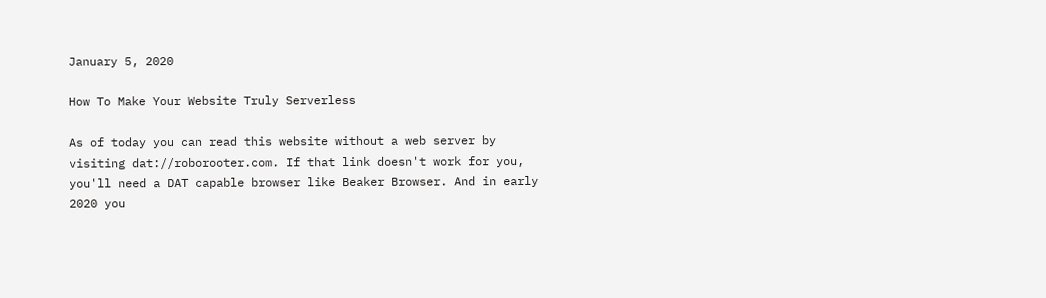January 5, 2020

How To Make Your Website Truly Serverless

As of today you can read this website without a web server by visiting dat://roborooter.com. If that link doesn't work for you, you'll need a DAT capable browser like Beaker Browser. And in early 2020 you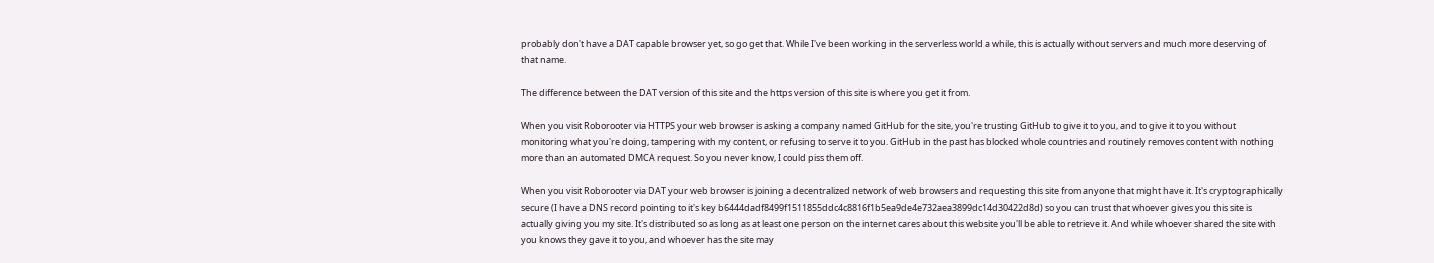probably don't have a DAT capable browser yet, so go get that. While I've been working in the serverless world a while, this is actually without servers and much more deserving of that name.

The difference between the DAT version of this site and the https version of this site is where you get it from.

When you visit Roborooter via HTTPS your web browser is asking a company named GitHub for the site, you're trusting GitHub to give it to you, and to give it to you without monitoring what you're doing, tampering with my content, or refusing to serve it to you. GitHub in the past has blocked whole countries and routinely removes content with nothing more than an automated DMCA request. So you never know, I could piss them off.

When you visit Roborooter via DAT your web browser is joining a decentralized network of web browsers and requesting this site from anyone that might have it. It's cryptographically secure (I have a DNS record pointing to it's key b6444dadf8499f1511855ddc4c8816f1b5ea9de4e732aea3899dc14d30422d8d) so you can trust that whoever gives you this site is actually giving you my site. It's distributed so as long as at least one person on the internet cares about this website you'll be able to retrieve it. And while whoever shared the site with you knows they gave it to you, and whoever has the site may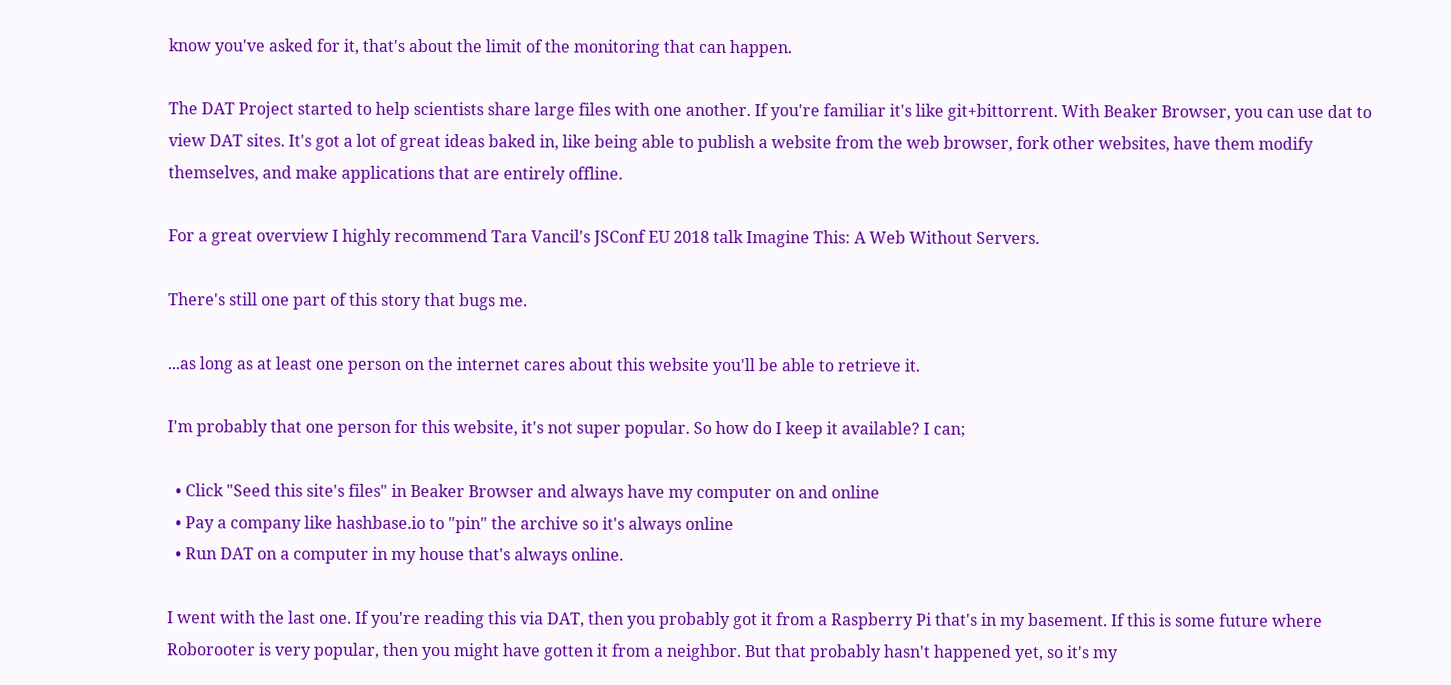know you've asked for it, that's about the limit of the monitoring that can happen.

The DAT Project started to help scientists share large files with one another. If you're familiar it's like git+bittorrent. With Beaker Browser, you can use dat to view DAT sites. It's got a lot of great ideas baked in, like being able to publish a website from the web browser, fork other websites, have them modify themselves, and make applications that are entirely offline.

For a great overview I highly recommend Tara Vancil's JSConf EU 2018 talk Imagine This: A Web Without Servers.

There's still one part of this story that bugs me.

...as long as at least one person on the internet cares about this website you'll be able to retrieve it.

I'm probably that one person for this website, it's not super popular. So how do I keep it available? I can;

  • Click "Seed this site's files" in Beaker Browser and always have my computer on and online
  • Pay a company like hashbase.io to "pin" the archive so it's always online
  • Run DAT on a computer in my house that's always online.

I went with the last one. If you're reading this via DAT, then you probably got it from a Raspberry Pi that's in my basement. If this is some future where Roborooter is very popular, then you might have gotten it from a neighbor. But that probably hasn't happened yet, so it's my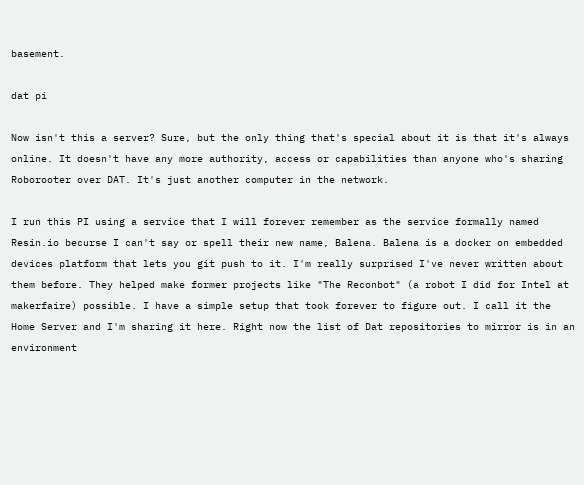basement.

dat pi

Now isn't this a server? Sure, but the only thing that's special about it is that it's always online. It doesn't have any more authority, access or capabilities than anyone who's sharing Roborooter over DAT. It's just another computer in the network.

I run this PI using a service that I will forever remember as the service formally named Resin.io becurse I can't say or spell their new name, Balena. Balena is a docker on embedded devices platform that lets you git push to it. I'm really surprised I've never written about them before. They helped make former projects like "The Reconbot" (a robot I did for Intel at makerfaire) possible. I have a simple setup that took forever to figure out. I call it the Home Server and I'm sharing it here. Right now the list of Dat repositories to mirror is in an environment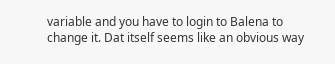variable and you have to login to Balena to change it. Dat itself seems like an obvious way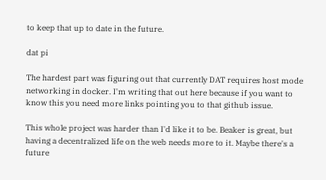to keep that up to date in the future.

dat pi

The hardest part was figuring out that currently DAT requires host mode networking in docker. I'm writing that out here because if you want to know this you need more links pointing you to that github issue.

This whole project was harder than I'd like it to be. Beaker is great, but having a decentralized life on the web needs more to it. Maybe there's a future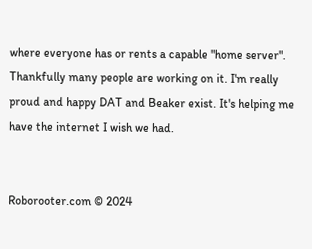where everyone has or rents a capable "home server". Thankfully many people are working on it. I'm really proud and happy DAT and Beaker exist. It's helping me have the internet I wish we had.


Roborooter.com © 2024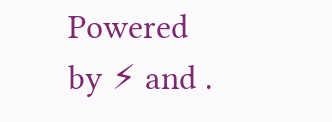Powered by ⚡ and .